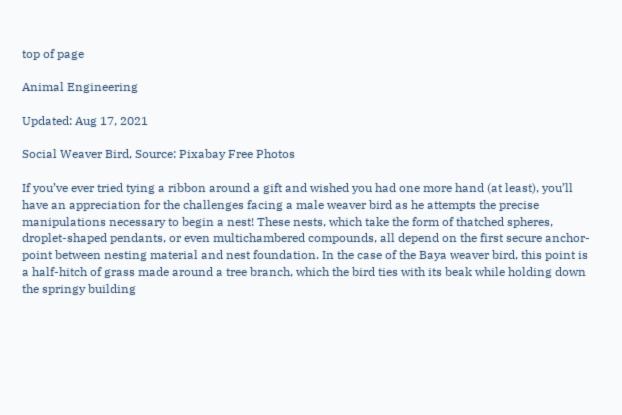top of page

Animal Engineering

Updated: Aug 17, 2021

Social Weaver Bird, Source: Pixabay Free Photos

If you’ve ever tried tying a ribbon around a gift and wished you had one more hand (at least), you’ll have an appreciation for the challenges facing a male weaver bird as he attempts the precise manipulations necessary to begin a nest! These nests, which take the form of thatched spheres, droplet-shaped pendants, or even multichambered compounds, all depend on the first secure anchor-point between nesting material and nest foundation. In the case of the Baya weaver bird, this point is a half-hitch of grass made around a tree branch, which the bird ties with its beak while holding down the springy building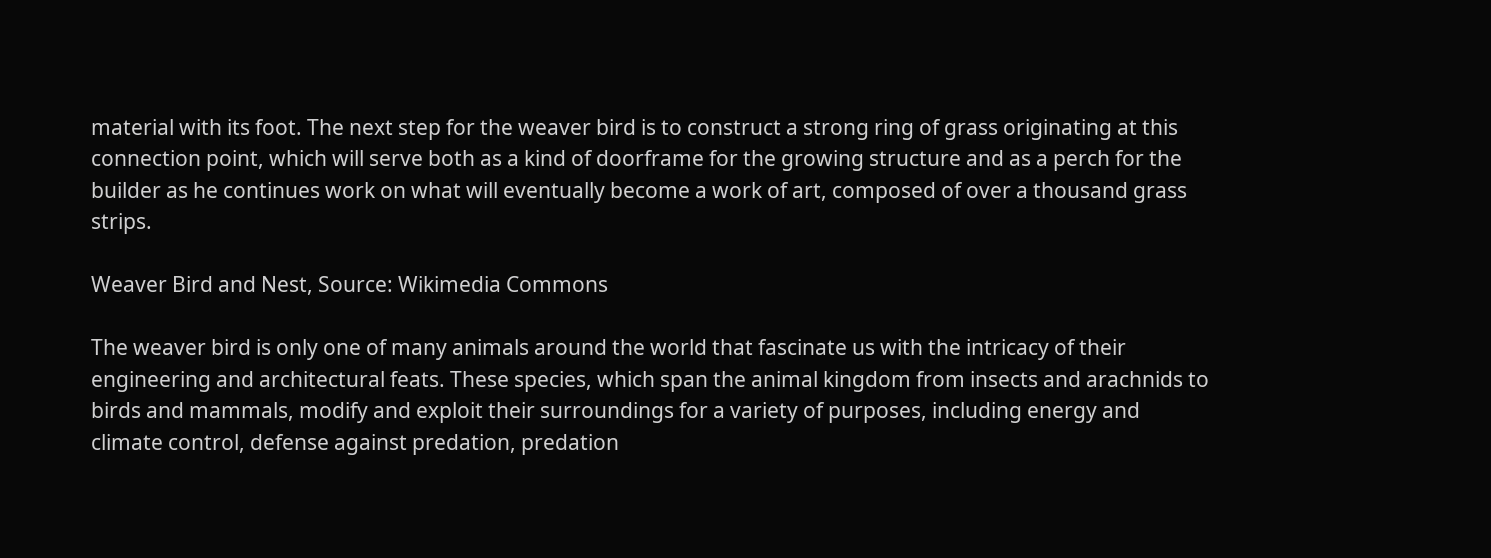material with its foot. The next step for the weaver bird is to construct a strong ring of grass originating at this connection point, which will serve both as a kind of doorframe for the growing structure and as a perch for the builder as he continues work on what will eventually become a work of art, composed of over a thousand grass strips.

Weaver Bird and Nest, Source: Wikimedia Commons

The weaver bird is only one of many animals around the world that fascinate us with the intricacy of their engineering and architectural feats. These species, which span the animal kingdom from insects and arachnids to birds and mammals, modify and exploit their surroundings for a variety of purposes, including energy and climate control, defense against predation, predation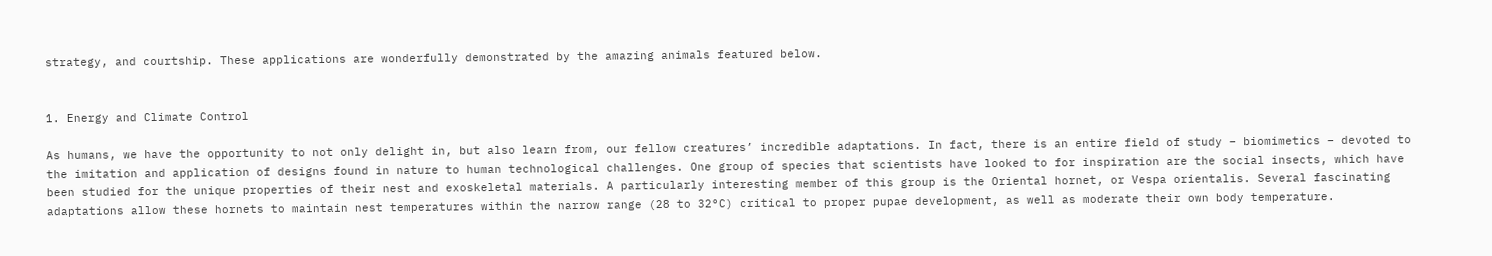strategy, and courtship. These applications are wonderfully demonstrated by the amazing animals featured below.


1. Energy and Climate Control

As humans, we have the opportunity to not only delight in, but also learn from, our fellow creatures’ incredible adaptations. In fact, there is an entire field of study – biomimetics – devoted to the imitation and application of designs found in nature to human technological challenges. One group of species that scientists have looked to for inspiration are the social insects, which have been studied for the unique properties of their nest and exoskeletal materials. A particularly interesting member of this group is the Oriental hornet, or Vespa orientalis. Several fascinating adaptations allow these hornets to maintain nest temperatures within the narrow range (28 to 32°C) critical to proper pupae development, as well as moderate their own body temperature.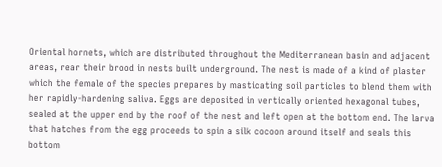Oriental hornets, which are distributed throughout the Mediterranean basin and adjacent areas, rear their brood in nests built underground. The nest is made of a kind of plaster which the female of the species prepares by masticating soil particles to blend them with her rapidly-hardening saliva. Eggs are deposited in vertically oriented hexagonal tubes, sealed at the upper end by the roof of the nest and left open at the bottom end. The larva that hatches from the egg proceeds to spin a silk cocoon around itself and seals this bottom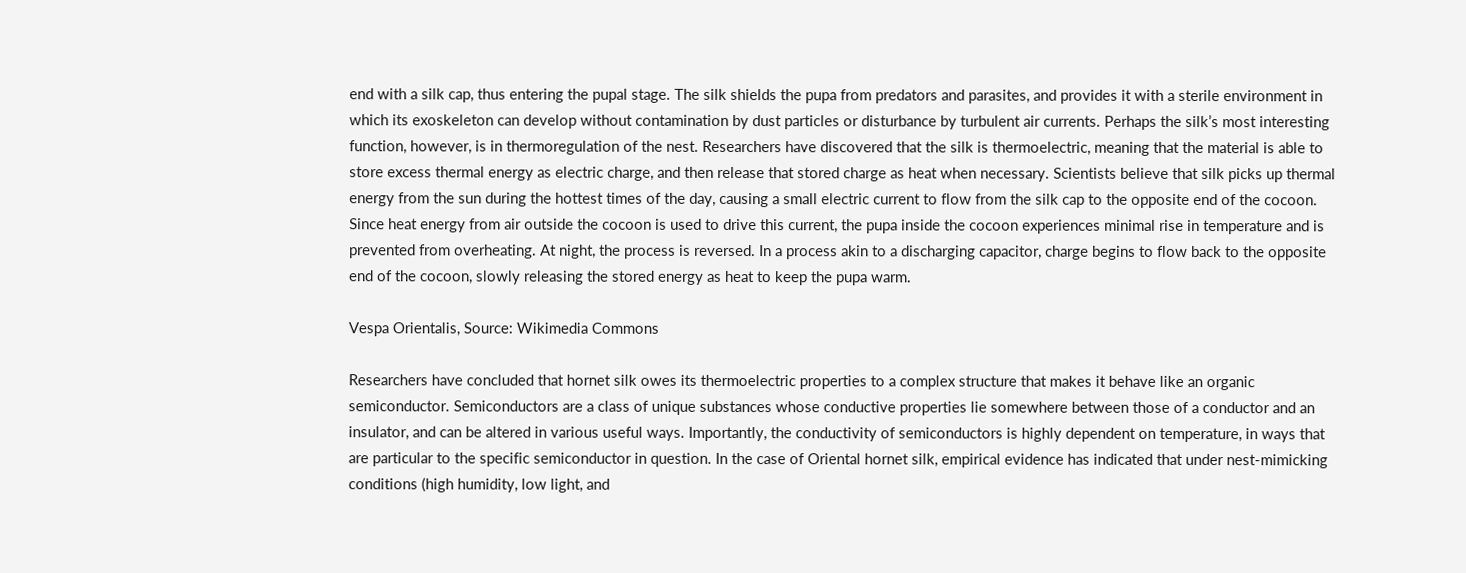end with a silk cap, thus entering the pupal stage. The silk shields the pupa from predators and parasites, and provides it with a sterile environment in which its exoskeleton can develop without contamination by dust particles or disturbance by turbulent air currents. Perhaps the silk’s most interesting function, however, is in thermoregulation of the nest. Researchers have discovered that the silk is thermoelectric, meaning that the material is able to store excess thermal energy as electric charge, and then release that stored charge as heat when necessary. Scientists believe that silk picks up thermal energy from the sun during the hottest times of the day, causing a small electric current to flow from the silk cap to the opposite end of the cocoon. Since heat energy from air outside the cocoon is used to drive this current, the pupa inside the cocoon experiences minimal rise in temperature and is prevented from overheating. At night, the process is reversed. In a process akin to a discharging capacitor, charge begins to flow back to the opposite end of the cocoon, slowly releasing the stored energy as heat to keep the pupa warm.

Vespa Orientalis, Source: Wikimedia Commons

Researchers have concluded that hornet silk owes its thermoelectric properties to a complex structure that makes it behave like an organic semiconductor. Semiconductors are a class of unique substances whose conductive properties lie somewhere between those of a conductor and an insulator, and can be altered in various useful ways. Importantly, the conductivity of semiconductors is highly dependent on temperature, in ways that are particular to the specific semiconductor in question. In the case of Oriental hornet silk, empirical evidence has indicated that under nest-mimicking conditions (high humidity, low light, and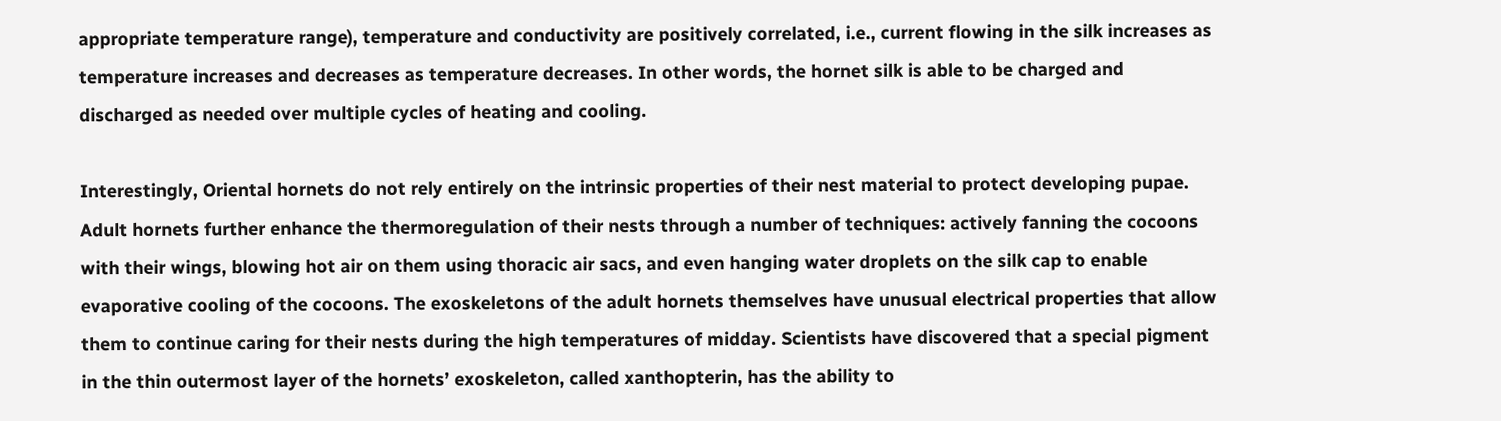appropriate temperature range), temperature and conductivity are positively correlated, i.e., current flowing in the silk increases as temperature increases and decreases as temperature decreases. In other words, the hornet silk is able to be charged and discharged as needed over multiple cycles of heating and cooling.

Interestingly, Oriental hornets do not rely entirely on the intrinsic properties of their nest material to protect developing pupae. Adult hornets further enhance the thermoregulation of their nests through a number of techniques: actively fanning the cocoons with their wings, blowing hot air on them using thoracic air sacs, and even hanging water droplets on the silk cap to enable evaporative cooling of the cocoons. The exoskeletons of the adult hornets themselves have unusual electrical properties that allow them to continue caring for their nests during the high temperatures of midday. Scientists have discovered that a special pigment in the thin outermost layer of the hornets’ exoskeleton, called xanthopterin, has the ability to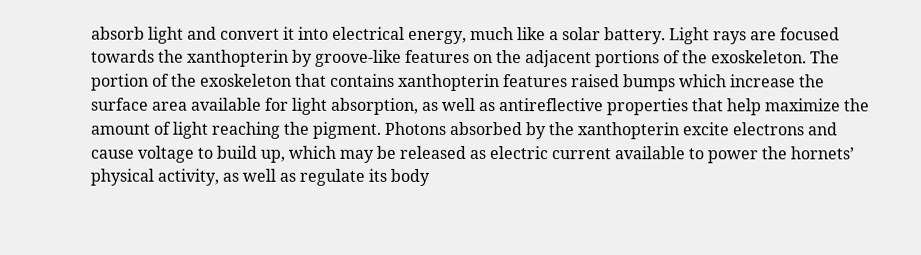absorb light and convert it into electrical energy, much like a solar battery. Light rays are focused towards the xanthopterin by groove-like features on the adjacent portions of the exoskeleton. The portion of the exoskeleton that contains xanthopterin features raised bumps which increase the surface area available for light absorption, as well as antireflective properties that help maximize the amount of light reaching the pigment. Photons absorbed by the xanthopterin excite electrons and cause voltage to build up, which may be released as electric current available to power the hornets’ physical activity, as well as regulate its body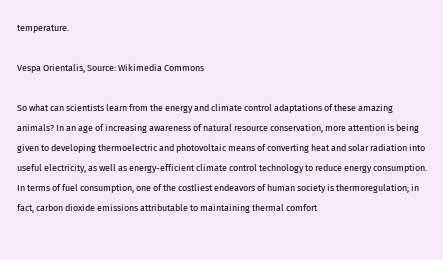temperature.

Vespa Orientalis, Source: Wikimedia Commons

So what can scientists learn from the energy and climate control adaptations of these amazing animals? In an age of increasing awareness of natural resource conservation, more attention is being given to developing thermoelectric and photovoltaic means of converting heat and solar radiation into useful electricity, as well as energy-efficient climate control technology to reduce energy consumption. In terms of fuel consumption, one of the costliest endeavors of human society is thermoregulation; in fact, carbon dioxide emissions attributable to maintaining thermal comfort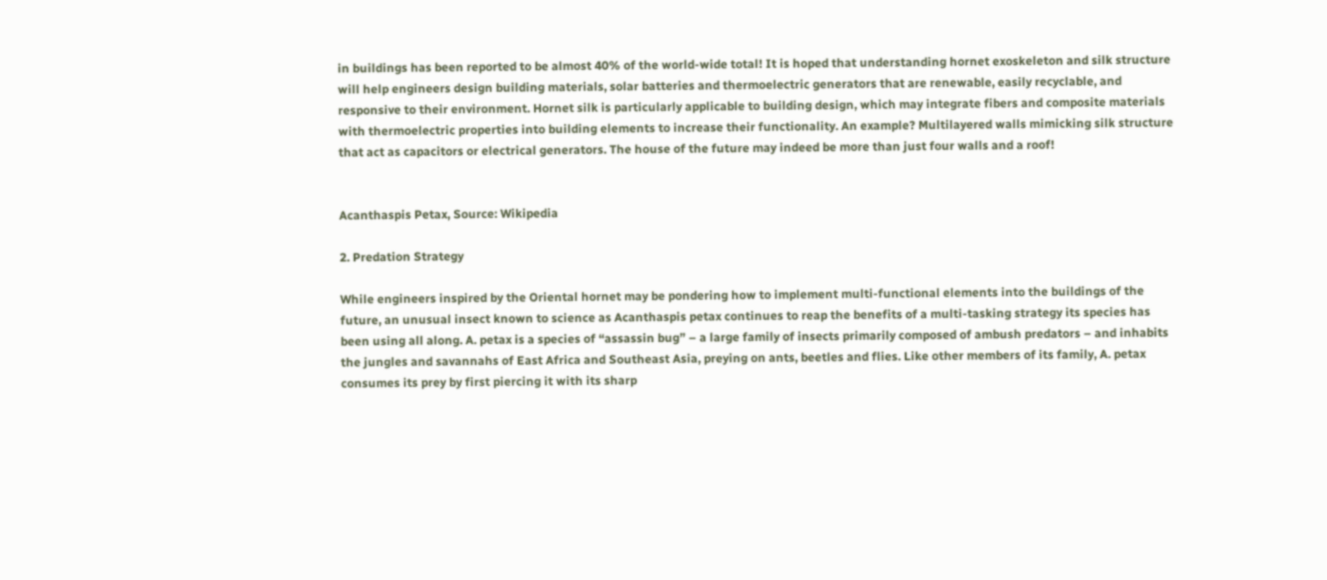in buildings has been reported to be almost 40% of the world-wide total! It is hoped that understanding hornet exoskeleton and silk structure will help engineers design building materials, solar batteries and thermoelectric generators that are renewable, easily recyclable, and responsive to their environment. Hornet silk is particularly applicable to building design, which may integrate fibers and composite materials with thermoelectric properties into building elements to increase their functionality. An example? Multilayered walls mimicking silk structure that act as capacitors or electrical generators. The house of the future may indeed be more than just four walls and a roof!


Acanthaspis Petax, Source: Wikipedia

2. Predation Strategy

While engineers inspired by the Oriental hornet may be pondering how to implement multi-functional elements into the buildings of the future, an unusual insect known to science as Acanthaspis petax continues to reap the benefits of a multi-tasking strategy its species has been using all along. A. petax is a species of “assassin bug” – a large family of insects primarily composed of ambush predators – and inhabits the jungles and savannahs of East Africa and Southeast Asia, preying on ants, beetles and flies. Like other members of its family, A. petax consumes its prey by first piercing it with its sharp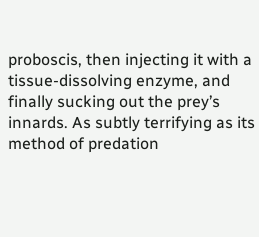proboscis, then injecting it with a tissue-dissolving enzyme, and finally sucking out the prey’s innards. As subtly terrifying as its method of predation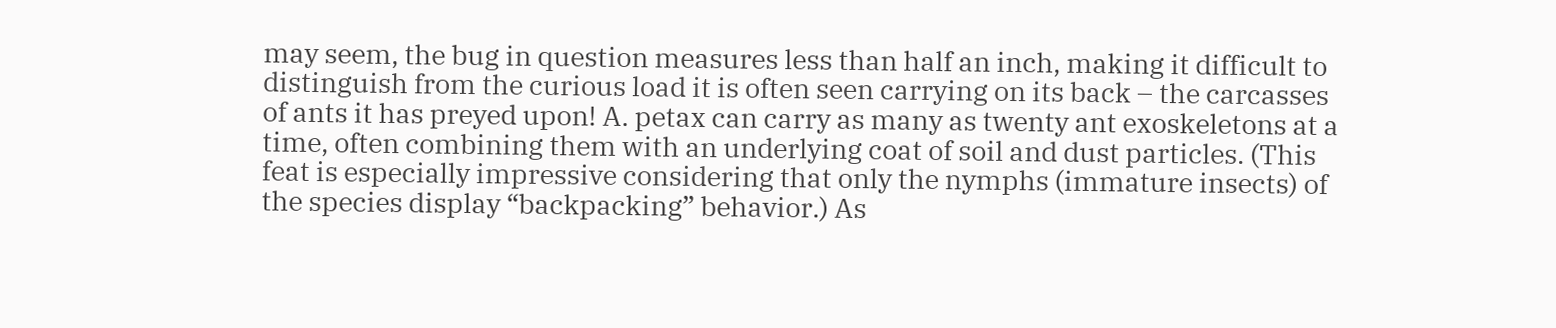may seem, the bug in question measures less than half an inch, making it difficult to distinguish from the curious load it is often seen carrying on its back – the carcasses of ants it has preyed upon! A. petax can carry as many as twenty ant exoskeletons at a time, often combining them with an underlying coat of soil and dust particles. (This feat is especially impressive considering that only the nymphs (immature insects) of the species display “backpacking” behavior.) As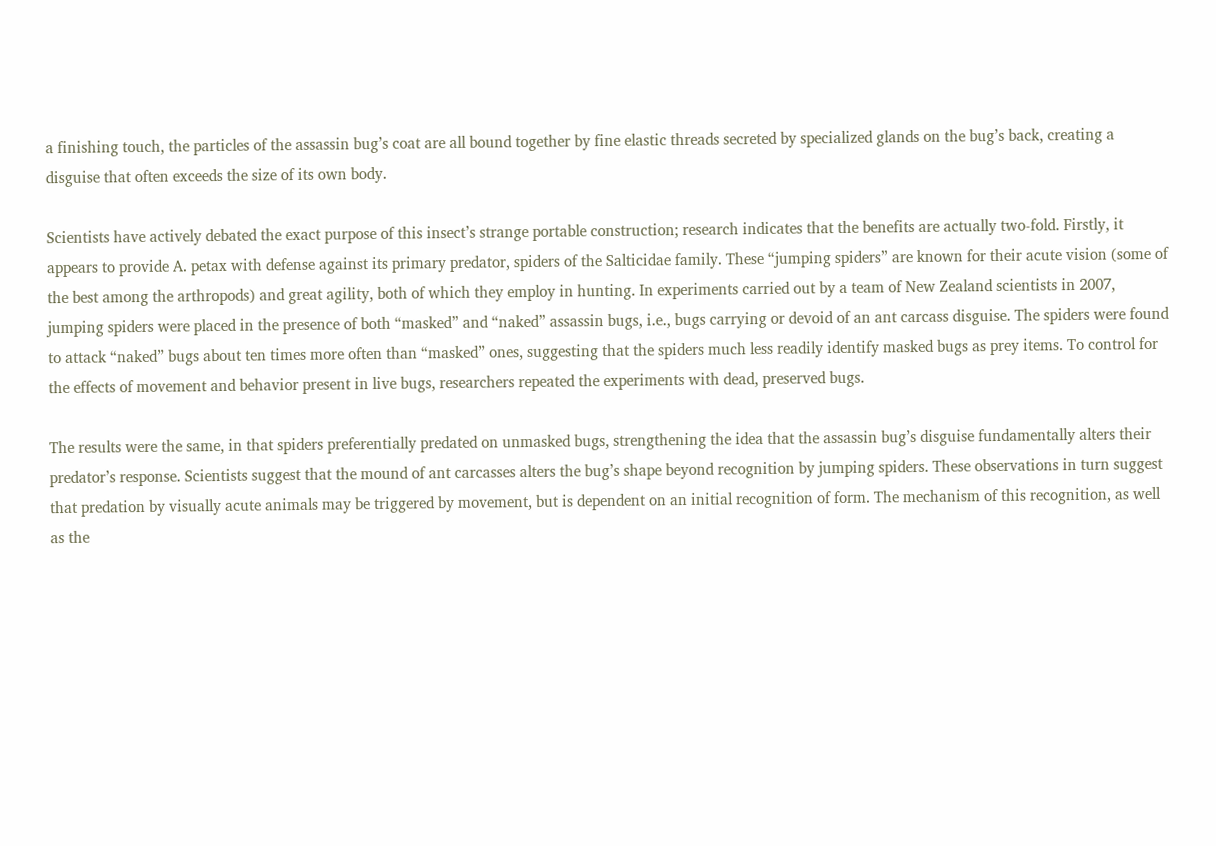a finishing touch, the particles of the assassin bug’s coat are all bound together by fine elastic threads secreted by specialized glands on the bug’s back, creating a disguise that often exceeds the size of its own body.

Scientists have actively debated the exact purpose of this insect’s strange portable construction; research indicates that the benefits are actually two-fold. Firstly, it appears to provide A. petax with defense against its primary predator, spiders of the Salticidae family. These “jumping spiders” are known for their acute vision (some of the best among the arthropods) and great agility, both of which they employ in hunting. In experiments carried out by a team of New Zealand scientists in 2007, jumping spiders were placed in the presence of both “masked” and “naked” assassin bugs, i.e., bugs carrying or devoid of an ant carcass disguise. The spiders were found to attack “naked” bugs about ten times more often than “masked” ones, suggesting that the spiders much less readily identify masked bugs as prey items. To control for the effects of movement and behavior present in live bugs, researchers repeated the experiments with dead, preserved bugs.

The results were the same, in that spiders preferentially predated on unmasked bugs, strengthening the idea that the assassin bug’s disguise fundamentally alters their predator’s response. Scientists suggest that the mound of ant carcasses alters the bug’s shape beyond recognition by jumping spiders. These observations in turn suggest that predation by visually acute animals may be triggered by movement, but is dependent on an initial recognition of form. The mechanism of this recognition, as well as the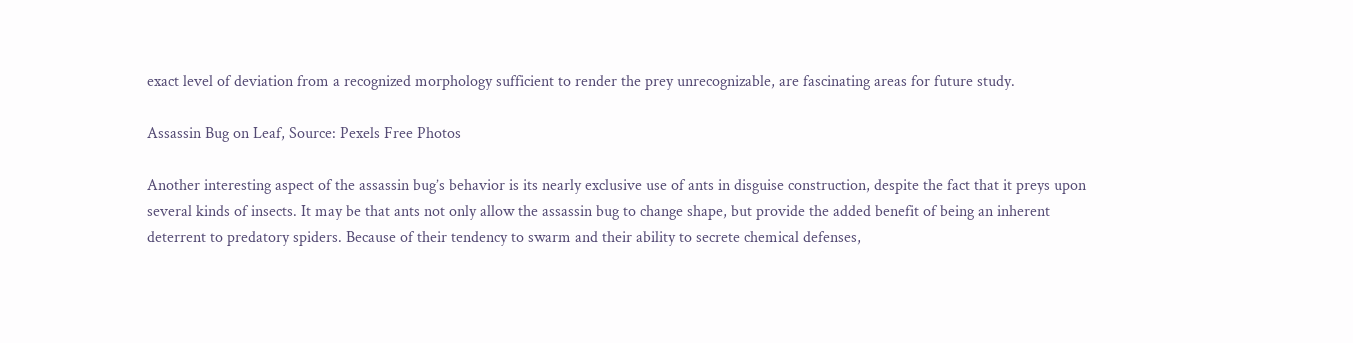exact level of deviation from a recognized morphology sufficient to render the prey unrecognizable, are fascinating areas for future study.

Assassin Bug on Leaf, Source: Pexels Free Photos

Another interesting aspect of the assassin bug’s behavior is its nearly exclusive use of ants in disguise construction, despite the fact that it preys upon several kinds of insects. It may be that ants not only allow the assassin bug to change shape, but provide the added benefit of being an inherent deterrent to predatory spiders. Because of their tendency to swarm and their ability to secrete chemical defenses,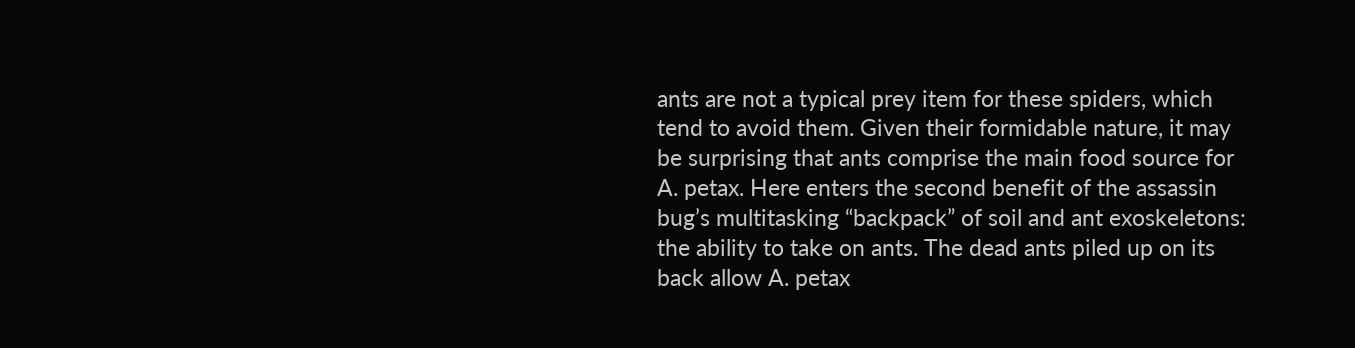ants are not a typical prey item for these spiders, which tend to avoid them. Given their formidable nature, it may be surprising that ants comprise the main food source for A. petax. Here enters the second benefit of the assassin bug’s multitasking “backpack” of soil and ant exoskeletons: the ability to take on ants. The dead ants piled up on its back allow A. petax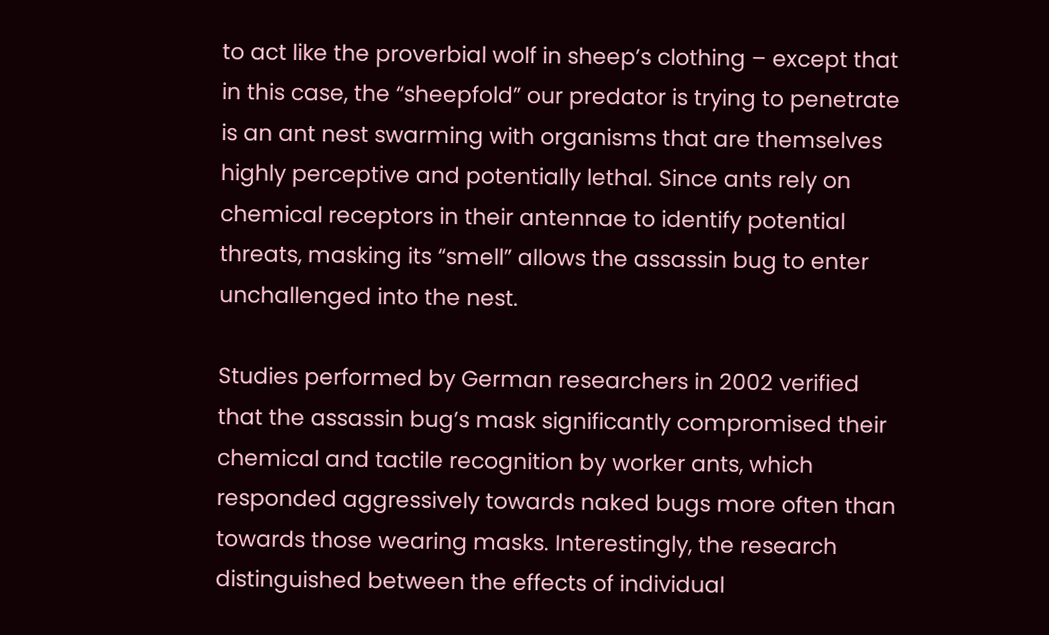to act like the proverbial wolf in sheep’s clothing – except that in this case, the “sheepfold” our predator is trying to penetrate is an ant nest swarming with organisms that are themselves highly perceptive and potentially lethal. Since ants rely on chemical receptors in their antennae to identify potential threats, masking its “smell” allows the assassin bug to enter unchallenged into the nest.

Studies performed by German researchers in 2002 verified that the assassin bug’s mask significantly compromised their chemical and tactile recognition by worker ants, which responded aggressively towards naked bugs more often than towards those wearing masks. Interestingly, the research distinguished between the effects of individual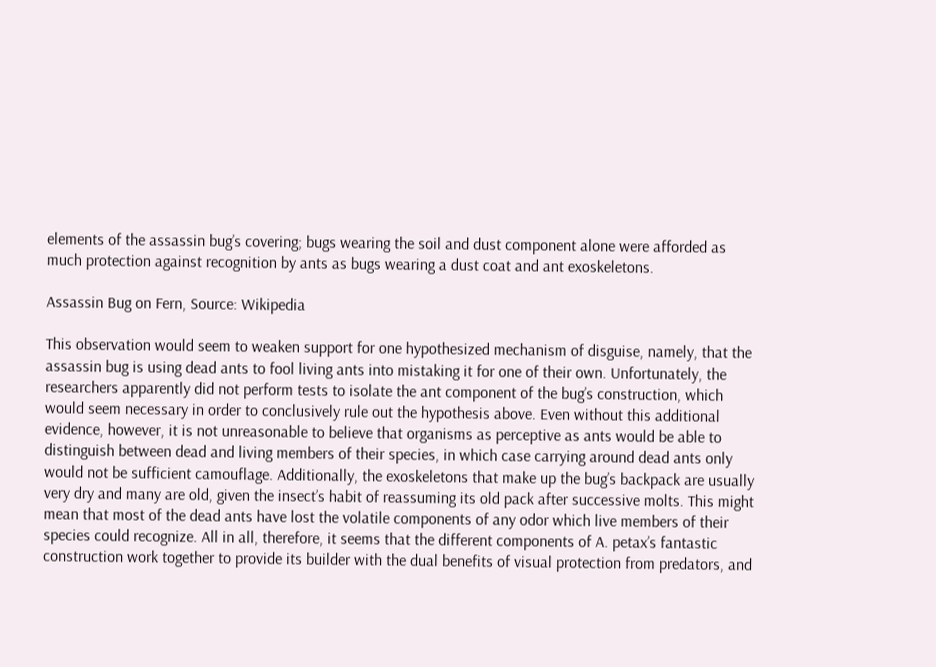elements of the assassin bug’s covering; bugs wearing the soil and dust component alone were afforded as much protection against recognition by ants as bugs wearing a dust coat and ant exoskeletons.

Assassin Bug on Fern, Source: Wikipedia

This observation would seem to weaken support for one hypothesized mechanism of disguise, namely, that the assassin bug is using dead ants to fool living ants into mistaking it for one of their own. Unfortunately, the researchers apparently did not perform tests to isolate the ant component of the bug’s construction, which would seem necessary in order to conclusively rule out the hypothesis above. Even without this additional evidence, however, it is not unreasonable to believe that organisms as perceptive as ants would be able to distinguish between dead and living members of their species, in which case carrying around dead ants only would not be sufficient camouflage. Additionally, the exoskeletons that make up the bug’s backpack are usually very dry and many are old, given the insect’s habit of reassuming its old pack after successive molts. This might mean that most of the dead ants have lost the volatile components of any odor which live members of their species could recognize. All in all, therefore, it seems that the different components of A. petax’s fantastic construction work together to provide its builder with the dual benefits of visual protection from predators, and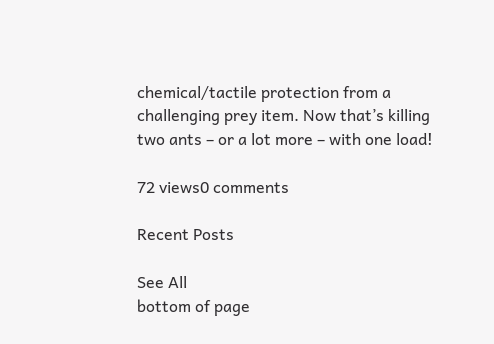chemical/tactile protection from a challenging prey item. Now that’s killing two ants – or a lot more – with one load!

72 views0 comments

Recent Posts

See All
bottom of page